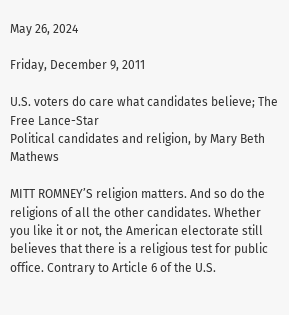May 26, 2024

Friday, December 9, 2011

U.S. voters do care what candidates believe; The Free Lance-Star
Political candidates and religion, by Mary Beth Mathews

MITT ROMNEY’S religion matters. And so do the religions of all the other candidates. Whether you like it or not, the American electorate still believes that there is a religious test for public office. Contrary to Article 6 of the U.S.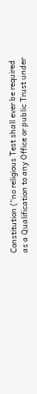Constitution (“no religious Test shall ever be required as a Qualification to any Office or public Trust under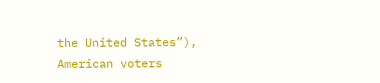the United States”), American voters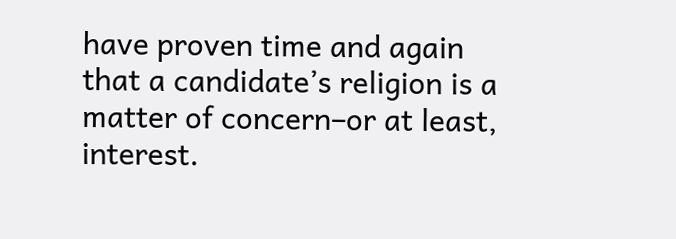have proven time and again that a candidate’s religion is a matter of concern–or at least, interest.